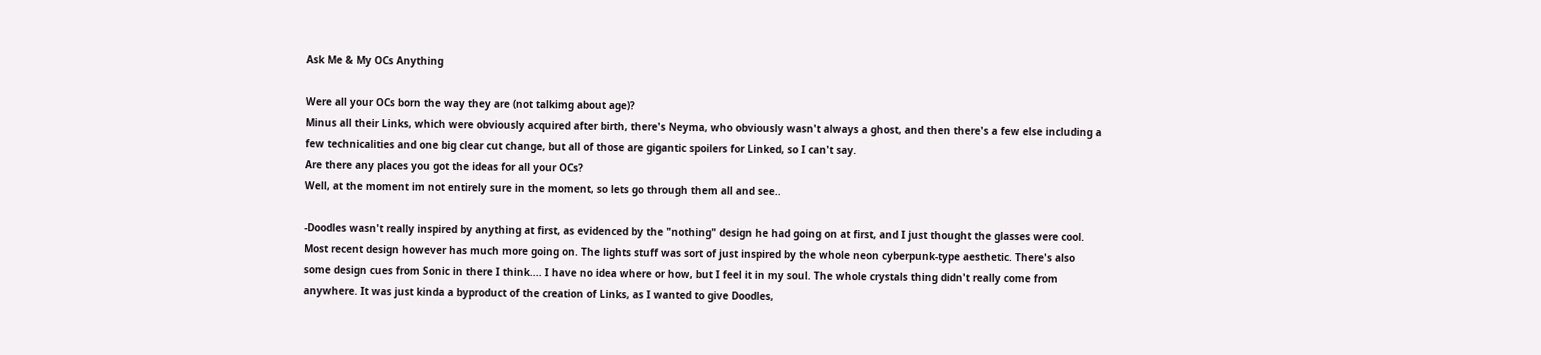Ask Me & My OCs Anything

Were all your OCs born the way they are (not talkimg about age)?
Minus all their Links, which were obviously acquired after birth, there's Neyma, who obviously wasn't always a ghost, and then there's a few else including a few technicalities and one big clear cut change, but all of those are gigantic spoilers for Linked, so I can't say.
Are there any places you got the ideas for all your OCs?
Well, at the moment im not entirely sure in the moment, so lets go through them all and see..

-Doodles wasn't really inspired by anything at first, as evidenced by the "nothing" design he had going on at first, and I just thought the glasses were cool. Most recent design however has much more going on. The lights stuff was sort of just inspired by the whole neon cyberpunk-type aesthetic. There's also some design cues from Sonic in there I think.... I have no idea where or how, but I feel it in my soul. The whole crystals thing didn't really come from anywhere. It was just kinda a byproduct of the creation of Links, as I wanted to give Doodles,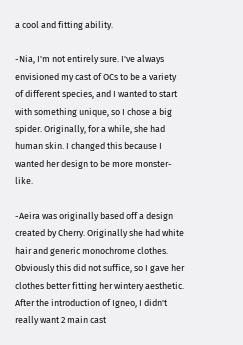a cool and fitting ability.

-Nia, I'm not entirely sure. I've always envisioned my cast of OCs to be a variety of different species, and I wanted to start with something unique, so I chose a big spider. Originally, for a while, she had human skin. I changed this because I wanted her design to be more monster-like.

-Aeira was originally based off a design created by Cherry. Originally she had white hair and generic monochrome clothes. Obviously this did not suffice, so I gave her clothes better fitting her wintery aesthetic. After the introduction of Igneo, I didn't really want 2 main cast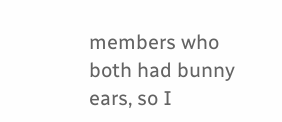members who both had bunny ears, so I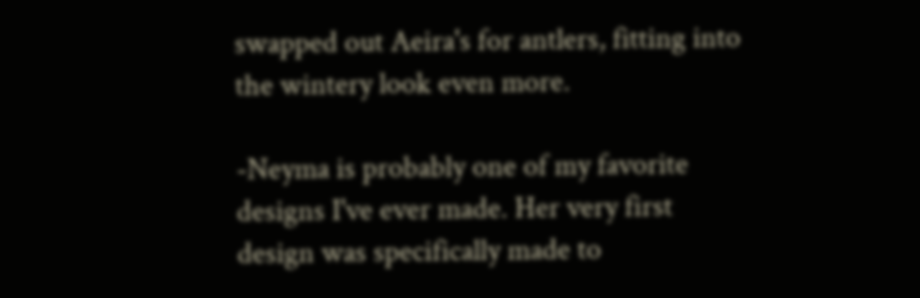swapped out Aeira's for antlers, fitting into the wintery look even more.

-Neyma is probably one of my favorite designs I've ever made. Her very first design was specifically made to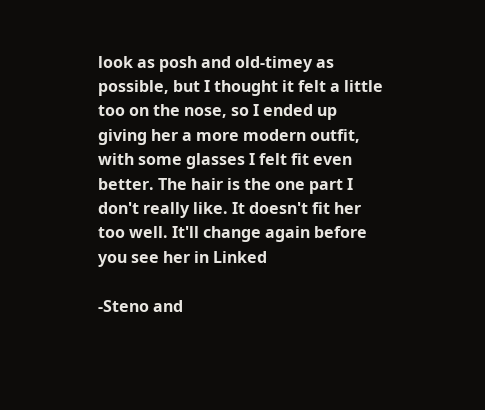look as posh and old-timey as possible, but I thought it felt a little too on the nose, so I ended up giving her a more modern outfit, with some glasses I felt fit even better. The hair is the one part I don't really like. It doesn't fit her too well. It'll change again before you see her in Linked

-Steno and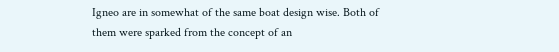Igneo are in somewhat of the same boat design wise. Both of them were sparked from the concept of an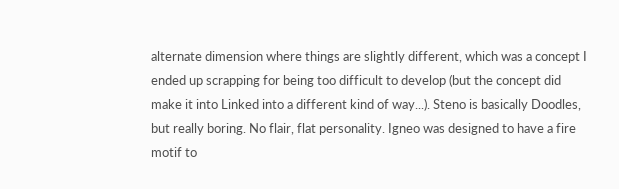alternate dimension where things are slightly different, which was a concept I ended up scrapping for being too difficult to develop (but the concept did make it into Linked into a different kind of way...). Steno is basically Doodles, but really boring. No flair, flat personality. Igneo was designed to have a fire motif to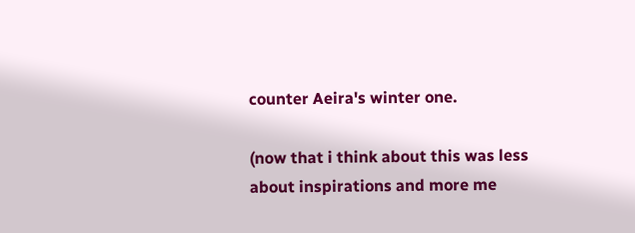counter Aeira's winter one.

(now that i think about this was less about inspirations and more me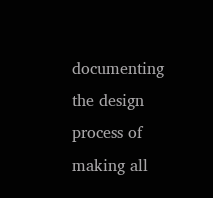documenting the design process of making all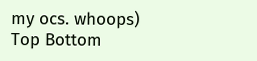my ocs. whoops)
Top Bottom